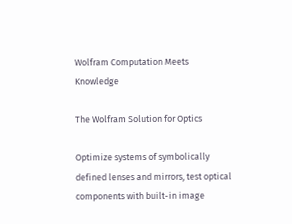Wolfram Computation Meets Knowledge

The Wolfram Solution for Optics

Optimize systems of symbolically defined lenses and mirrors, test optical components with built-in image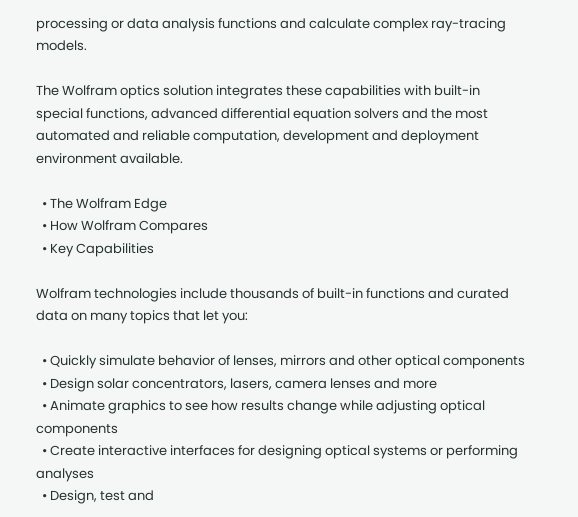processing or data analysis functions and calculate complex ray-tracing models.

The Wolfram optics solution integrates these capabilities with built-in special functions, advanced differential equation solvers and the most automated and reliable computation, development and deployment environment available.

  • The Wolfram Edge
  • How Wolfram Compares
  • Key Capabilities

Wolfram technologies include thousands of built-in functions and curated data on many topics that let you:

  • Quickly simulate behavior of lenses, mirrors and other optical components
  • Design solar concentrators, lasers, camera lenses and more
  • Animate graphics to see how results change while adjusting optical components
  • Create interactive interfaces for designing optical systems or performing analyses
  • Design, test and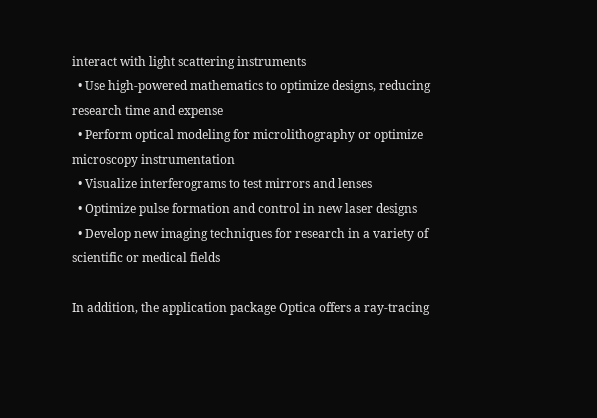interact with light scattering instruments
  • Use high-powered mathematics to optimize designs, reducing research time and expense
  • Perform optical modeling for microlithography or optimize microscopy instrumentation
  • Visualize interferograms to test mirrors and lenses
  • Optimize pulse formation and control in new laser designs
  • Develop new imaging techniques for research in a variety of scientific or medical fields

In addition, the application package Optica offers a ray-tracing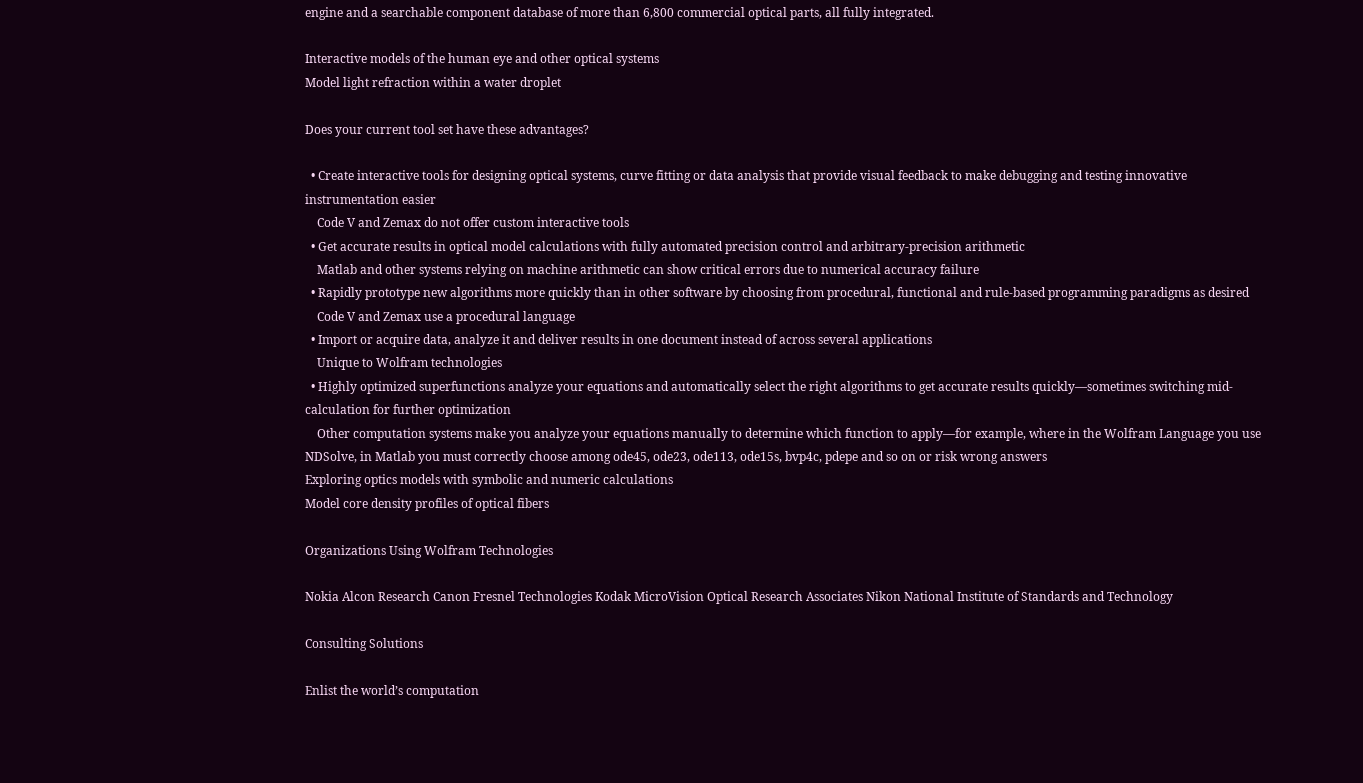engine and a searchable component database of more than 6,800 commercial optical parts, all fully integrated.

Interactive models of the human eye and other optical systems
Model light refraction within a water droplet

Does your current tool set have these advantages?

  • Create interactive tools for designing optical systems, curve fitting or data analysis that provide visual feedback to make debugging and testing innovative instrumentation easier
    Code V and Zemax do not offer custom interactive tools
  • Get accurate results in optical model calculations with fully automated precision control and arbitrary-precision arithmetic
    Matlab and other systems relying on machine arithmetic can show critical errors due to numerical accuracy failure
  • Rapidly prototype new algorithms more quickly than in other software by choosing from procedural, functional and rule-based programming paradigms as desired
    Code V and Zemax use a procedural language
  • Import or acquire data, analyze it and deliver results in one document instead of across several applications
    Unique to Wolfram technologies
  • Highly optimized superfunctions analyze your equations and automatically select the right algorithms to get accurate results quickly—sometimes switching mid-calculation for further optimization
    Other computation systems make you analyze your equations manually to determine which function to apply—for example, where in the Wolfram Language you use NDSolve, in Matlab you must correctly choose among ode45, ode23, ode113, ode15s, bvp4c, pdepe and so on or risk wrong answers
Exploring optics models with symbolic and numeric calculations
Model core density profiles of optical fibers

Organizations Using Wolfram Technologies

Nokia Alcon Research Canon Fresnel Technologies Kodak MicroVision Optical Research Associates Nikon National Institute of Standards and Technology

Consulting Solutions

Enlist the world’s computation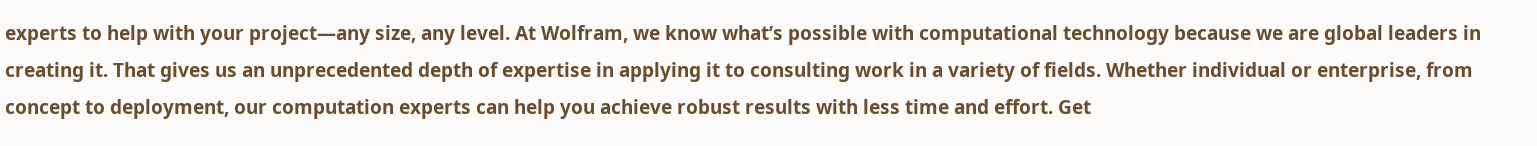experts to help with your project—any size, any level. At Wolfram, we know what’s possible with computational technology because we are global leaders in creating it. That gives us an unprecedented depth of expertise in applying it to consulting work in a variety of fields. Whether individual or enterprise, from concept to deployment, our computation experts can help you achieve robust results with less time and effort. Get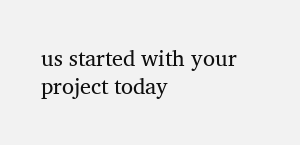us started with your project today